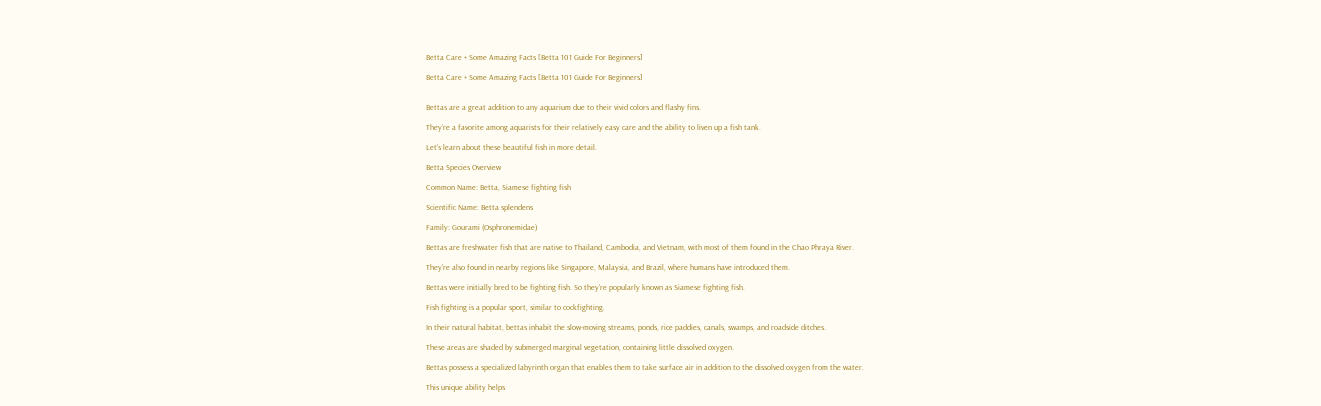Betta Care + Some Amazing Facts [Betta 101 Guide For Beginners]

Betta Care + Some Amazing Facts [Betta 101 Guide For Beginners]


Bettas are a great addition to any aquarium due to their vivid colors and flashy fins.

They’re a favorite among aquarists for their relatively easy care and the ability to liven up a fish tank.

Let’s learn about these beautiful fish in more detail.

Betta Species Overview

Common Name: Betta, Siamese fighting fish

Scientific Name: Betta splendens

Family: Gourami (Osphronemidae)

Bettas are freshwater fish that are native to Thailand, Cambodia, and Vietnam, with most of them found in the Chao Phraya River.

They’re also found in nearby regions like Singapore, Malaysia, and Brazil, where humans have introduced them.

Bettas were initially bred to be fighting fish. So they’re popularly known as Siamese fighting fish.

Fish fighting is a popular sport, similar to cockfighting.

In their natural habitat, bettas inhabit the slow-moving streams, ponds, rice paddies, canals, swamps, and roadside ditches.

These areas are shaded by submerged marginal vegetation, containing little dissolved oxygen.

Bettas possess a specialized labyrinth organ that enables them to take surface air in addition to the dissolved oxygen from the water.

This unique ability helps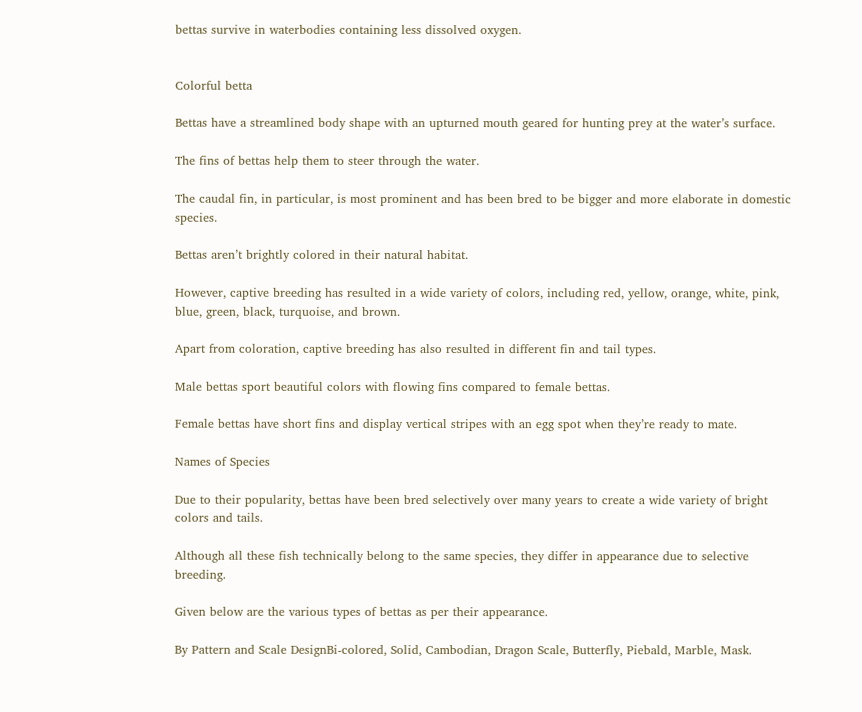bettas survive in waterbodies containing less dissolved oxygen.


Colorful betta

Bettas have a streamlined body shape with an upturned mouth geared for hunting prey at the water’s surface.

The fins of bettas help them to steer through the water.

The caudal fin, in particular, is most prominent and has been bred to be bigger and more elaborate in domestic species.

Bettas aren’t brightly colored in their natural habitat.

However, captive breeding has resulted in a wide variety of colors, including red, yellow, orange, white, pink, blue, green, black, turquoise, and brown.

Apart from coloration, captive breeding has also resulted in different fin and tail types.

Male bettas sport beautiful colors with flowing fins compared to female bettas.

Female bettas have short fins and display vertical stripes with an egg spot when they’re ready to mate.

Names of Species

Due to their popularity, bettas have been bred selectively over many years to create a wide variety of bright colors and tails.

Although all these fish technically belong to the same species, they differ in appearance due to selective breeding.

Given below are the various types of bettas as per their appearance.

By Pattern and Scale DesignBi-colored, Solid, Cambodian, Dragon Scale, Butterfly, Piebald, Marble, Mask.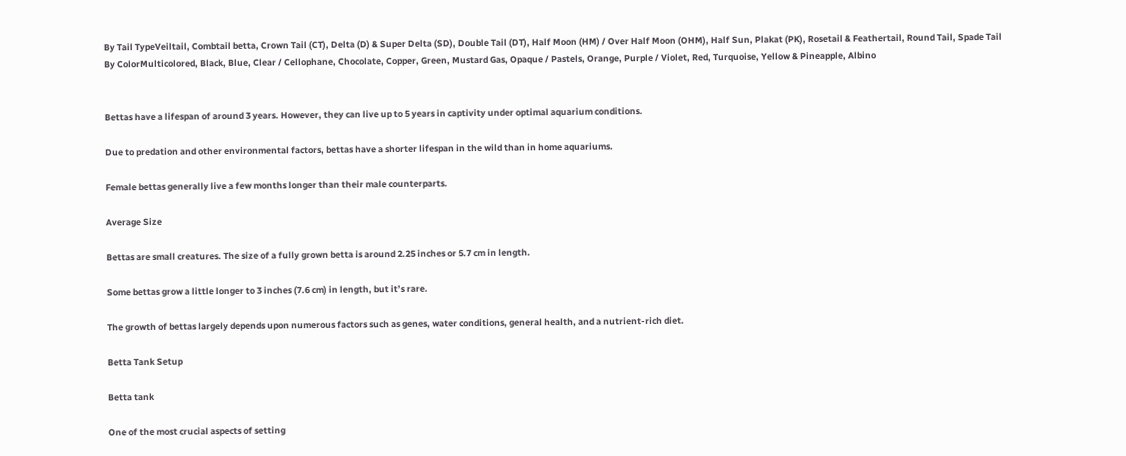By Tail TypeVeiltail, Combtail betta, Crown Tail (CT), Delta (D) & Super Delta (SD), Double Tail (DT), Half Moon (HM) / Over Half Moon (OHM), Half Sun, Plakat (PK), Rosetail & Feathertail, Round Tail, Spade Tail
By ColorMulticolored, Black, Blue, Clear / Cellophane, Chocolate, Copper, Green, Mustard Gas, Opaque / Pastels, Orange, Purple / Violet, Red, Turquoise, Yellow & Pineapple, Albino


Bettas have a lifespan of around 3 years. However, they can live up to 5 years in captivity under optimal aquarium conditions.

Due to predation and other environmental factors, bettas have a shorter lifespan in the wild than in home aquariums.

Female bettas generally live a few months longer than their male counterparts.

Average Size

Bettas are small creatures. The size of a fully grown betta is around 2.25 inches or 5.7 cm in length.

Some bettas grow a little longer to 3 inches (7.6 cm) in length, but it’s rare.

The growth of bettas largely depends upon numerous factors such as genes, water conditions, general health, and a nutrient-rich diet.

Betta Tank Setup

Betta tank

One of the most crucial aspects of setting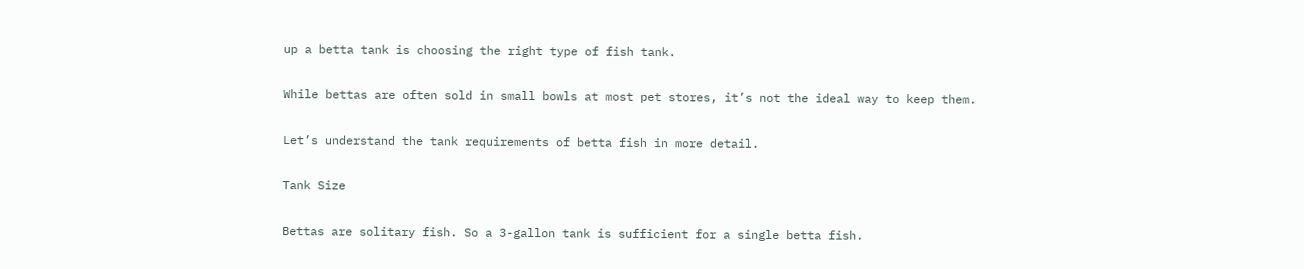up a betta tank is choosing the right type of fish tank.

While bettas are often sold in small bowls at most pet stores, it’s not the ideal way to keep them.

Let’s understand the tank requirements of betta fish in more detail.

Tank Size

Bettas are solitary fish. So a 3-gallon tank is sufficient for a single betta fish.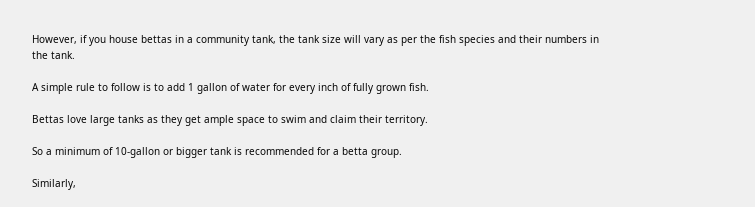However, if you house bettas in a community tank, the tank size will vary as per the fish species and their numbers in the tank.

A simple rule to follow is to add 1 gallon of water for every inch of fully grown fish.

Bettas love large tanks as they get ample space to swim and claim their territory.

So a minimum of 10-gallon or bigger tank is recommended for a betta group.

Similarly,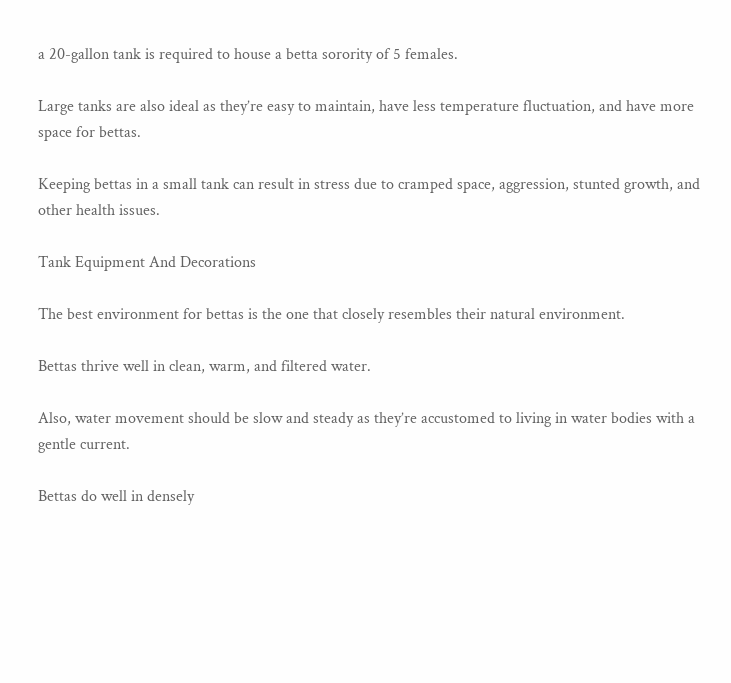a 20-gallon tank is required to house a betta sorority of 5 females.

Large tanks are also ideal as they’re easy to maintain, have less temperature fluctuation, and have more space for bettas.

Keeping bettas in a small tank can result in stress due to cramped space, aggression, stunted growth, and other health issues.

Tank Equipment And Decorations

The best environment for bettas is the one that closely resembles their natural environment.

Bettas thrive well in clean, warm, and filtered water.

Also, water movement should be slow and steady as they’re accustomed to living in water bodies with a gentle current.

Bettas do well in densely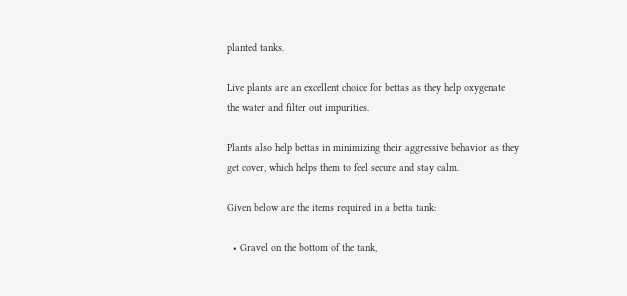planted tanks.

Live plants are an excellent choice for bettas as they help oxygenate the water and filter out impurities.

Plants also help bettas in minimizing their aggressive behavior as they get cover, which helps them to feel secure and stay calm.

Given below are the items required in a betta tank:

  • Gravel on the bottom of the tank,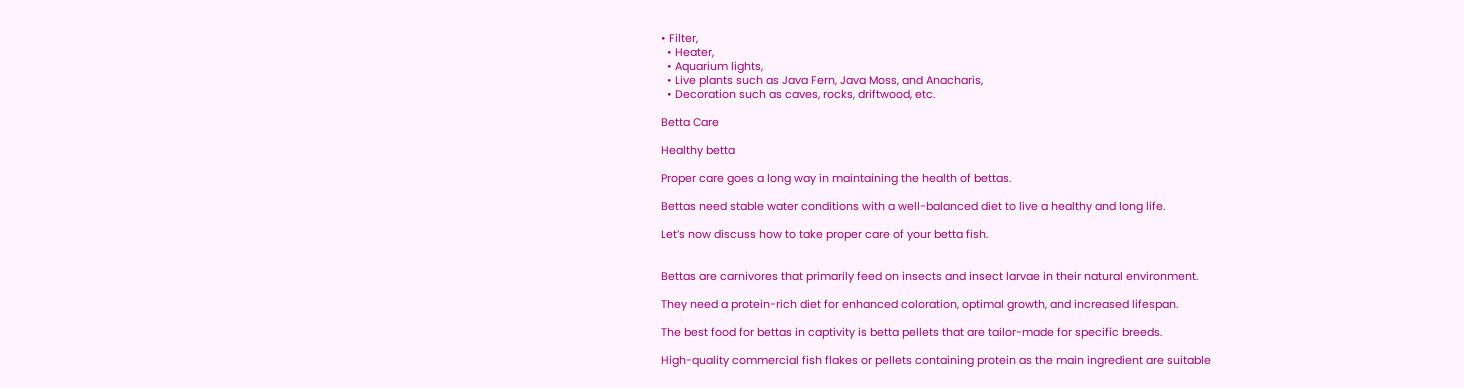• Filter,
  • Heater,
  • Aquarium lights,
  • Live plants such as Java Fern, Java Moss, and Anacharis,
  • Decoration such as caves, rocks, driftwood, etc.

Betta Care

Healthy betta

Proper care goes a long way in maintaining the health of bettas.

Bettas need stable water conditions with a well-balanced diet to live a healthy and long life.

Let’s now discuss how to take proper care of your betta fish.


Bettas are carnivores that primarily feed on insects and insect larvae in their natural environment.

They need a protein-rich diet for enhanced coloration, optimal growth, and increased lifespan.

The best food for bettas in captivity is betta pellets that are tailor-made for specific breeds.

High-quality commercial fish flakes or pellets containing protein as the main ingredient are suitable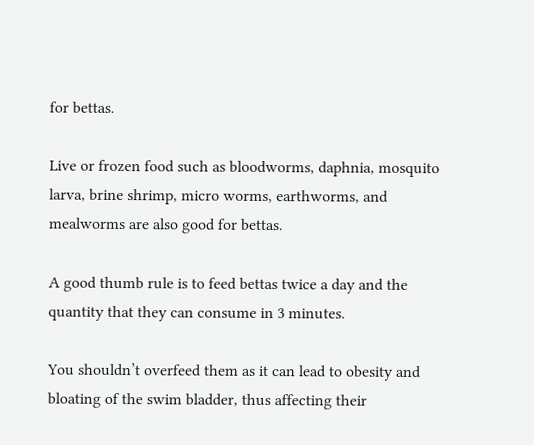for bettas.

Live or frozen food such as bloodworms, daphnia, mosquito larva, brine shrimp, micro worms, earthworms, and mealworms are also good for bettas.

A good thumb rule is to feed bettas twice a day and the quantity that they can consume in 3 minutes.

You shouldn’t overfeed them as it can lead to obesity and bloating of the swim bladder, thus affecting their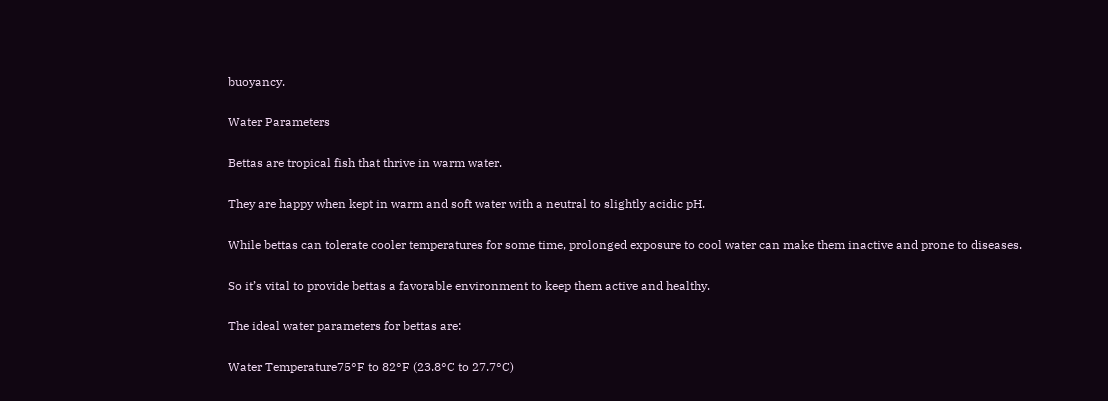buoyancy.

Water Parameters

Bettas are tropical fish that thrive in warm water.

They are happy when kept in warm and soft water with a neutral to slightly acidic pH.

While bettas can tolerate cooler temperatures for some time, prolonged exposure to cool water can make them inactive and prone to diseases.

So it’s vital to provide bettas a favorable environment to keep them active and healthy.

The ideal water parameters for bettas are:

Water Temperature75°F to 82°F (23.8°C to 27.7°C)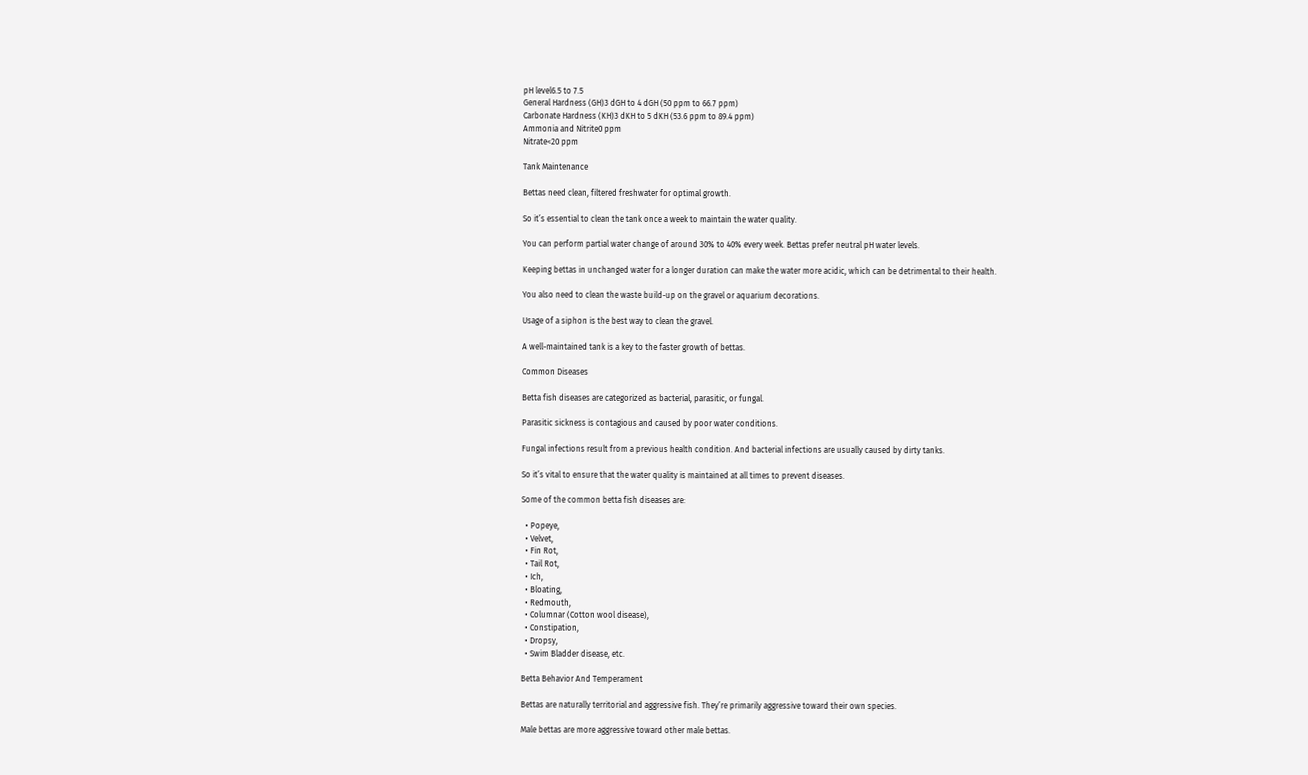pH level6.5 to 7.5
General Hardness (GH)3 dGH to 4 dGH (50 ppm to 66.7 ppm)
Carbonate Hardness (KH)3 dKH to 5 dKH (53.6 ppm to 89.4 ppm)
Ammonia and Nitrite0 ppm
Nitrate<20 ppm

Tank Maintenance

Bettas need clean, filtered freshwater for optimal growth.

So it’s essential to clean the tank once a week to maintain the water quality.

You can perform partial water change of around 30% to 40% every week. Bettas prefer neutral pH water levels.

Keeping bettas in unchanged water for a longer duration can make the water more acidic, which can be detrimental to their health.

You also need to clean the waste build-up on the gravel or aquarium decorations.

Usage of a siphon is the best way to clean the gravel.

A well-maintained tank is a key to the faster growth of bettas.

Common Diseases

Betta fish diseases are categorized as bacterial, parasitic, or fungal.

Parasitic sickness is contagious and caused by poor water conditions.

Fungal infections result from a previous health condition. And bacterial infections are usually caused by dirty tanks.

So it’s vital to ensure that the water quality is maintained at all times to prevent diseases.

Some of the common betta fish diseases are:

  • Popeye,
  • Velvet,
  • Fin Rot,
  • Tail Rot,
  • Ich,
  • Bloating,
  • Redmouth,
  • Columnar (Cotton wool disease),
  • Constipation,
  • Dropsy,
  • Swim Bladder disease, etc.

Betta Behavior And Temperament

Bettas are naturally territorial and aggressive fish. They’re primarily aggressive toward their own species.

Male bettas are more aggressive toward other male bettas.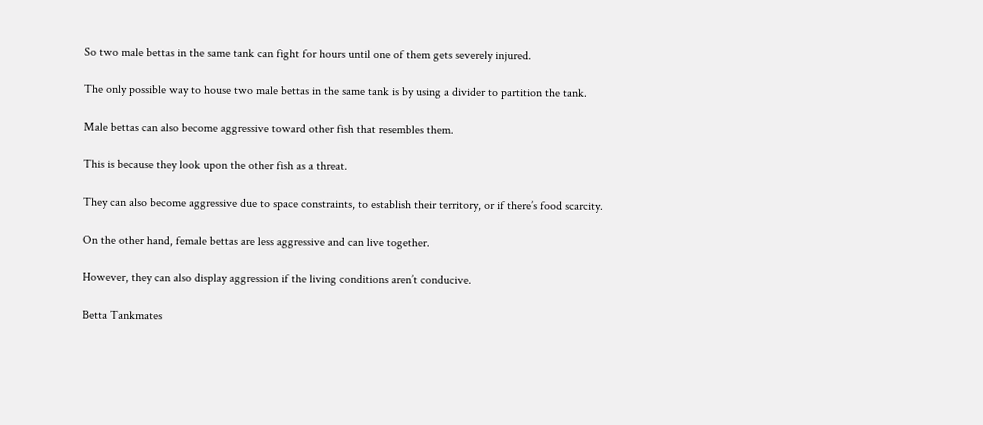So two male bettas in the same tank can fight for hours until one of them gets severely injured.

The only possible way to house two male bettas in the same tank is by using a divider to partition the tank.

Male bettas can also become aggressive toward other fish that resembles them.

This is because they look upon the other fish as a threat.

They can also become aggressive due to space constraints, to establish their territory, or if there’s food scarcity.

On the other hand, female bettas are less aggressive and can live together.

However, they can also display aggression if the living conditions aren’t conducive.

Betta Tankmates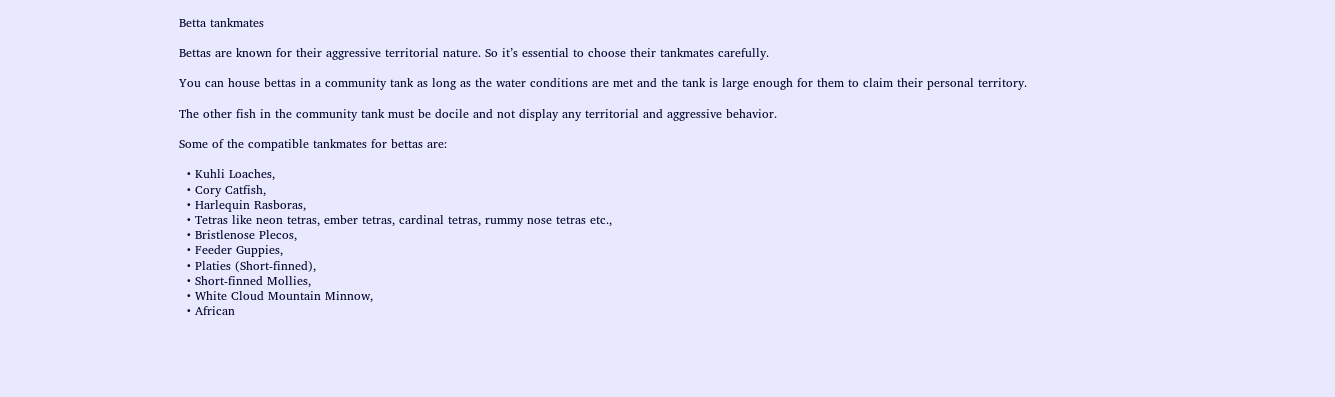Betta tankmates

Bettas are known for their aggressive territorial nature. So it’s essential to choose their tankmates carefully.

You can house bettas in a community tank as long as the water conditions are met and the tank is large enough for them to claim their personal territory.

The other fish in the community tank must be docile and not display any territorial and aggressive behavior.

Some of the compatible tankmates for bettas are:

  • Kuhli Loaches,
  • Cory Catfish,
  • Harlequin Rasboras,
  • Tetras like neon tetras, ember tetras, cardinal tetras, rummy nose tetras etc.,
  • Bristlenose Plecos,
  • Feeder Guppies,
  • Platies (Short-finned),
  • Short-finned Mollies,
  • White Cloud Mountain Minnow,
  • African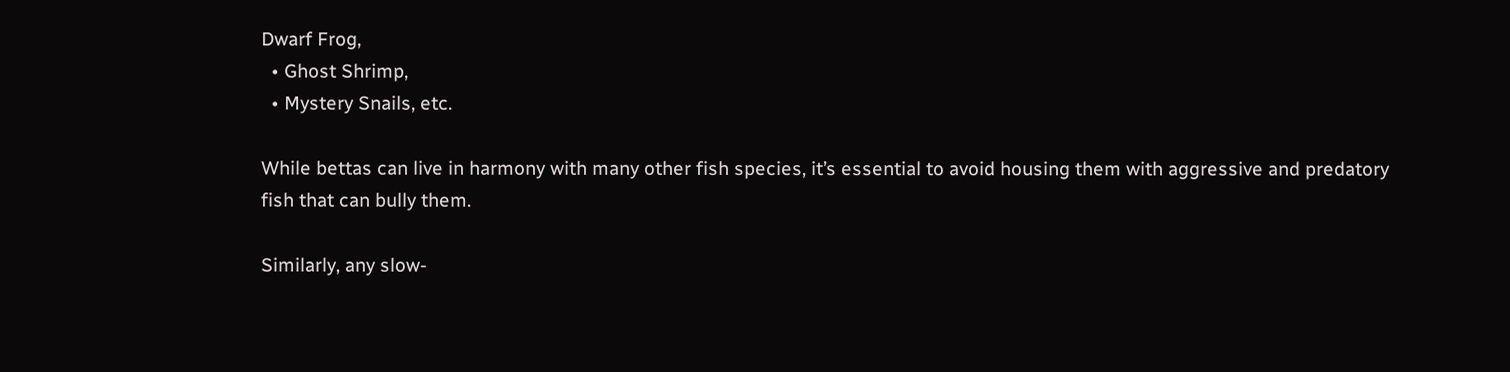Dwarf Frog,
  • Ghost Shrimp,
  • Mystery Snails, etc.

While bettas can live in harmony with many other fish species, it’s essential to avoid housing them with aggressive and predatory fish that can bully them.

Similarly, any slow-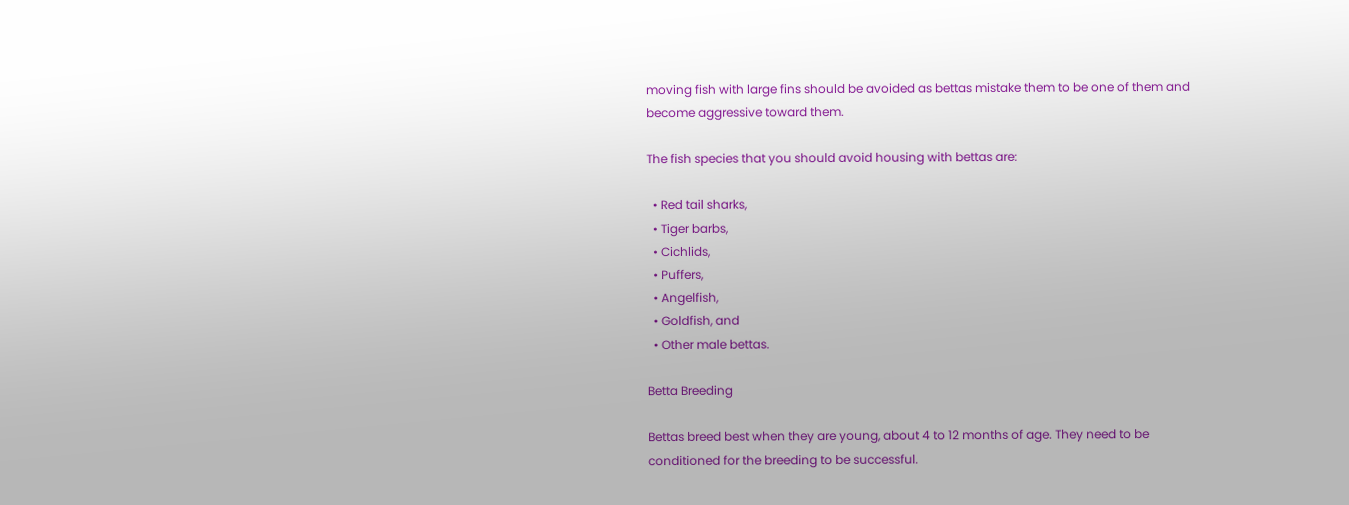moving fish with large fins should be avoided as bettas mistake them to be one of them and become aggressive toward them.

The fish species that you should avoid housing with bettas are:

  • Red tail sharks,
  • Tiger barbs,
  • Cichlids,
  • Puffers,
  • Angelfish,
  • Goldfish, and
  • Other male bettas.

Betta Breeding

Bettas breed best when they are young, about 4 to 12 months of age. They need to be conditioned for the breeding to be successful.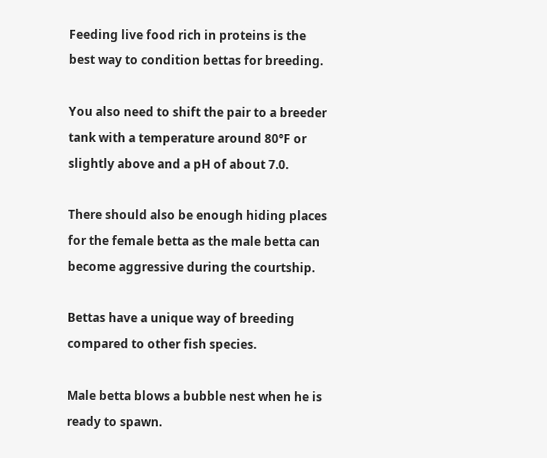Feeding live food rich in proteins is the best way to condition bettas for breeding.

You also need to shift the pair to a breeder tank with a temperature around 80°F or slightly above and a pH of about 7.0.

There should also be enough hiding places for the female betta as the male betta can become aggressive during the courtship.

Bettas have a unique way of breeding compared to other fish species.

Male betta blows a bubble nest when he is ready to spawn.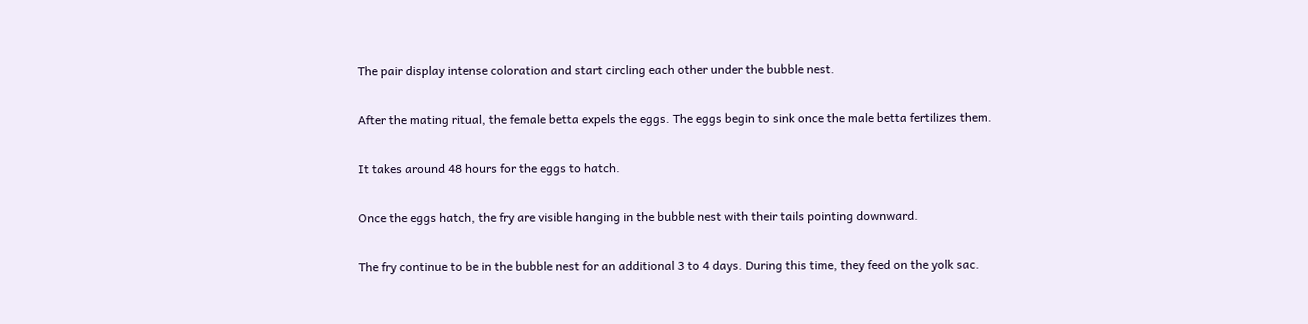The pair display intense coloration and start circling each other under the bubble nest.

After the mating ritual, the female betta expels the eggs. The eggs begin to sink once the male betta fertilizes them.

It takes around 48 hours for the eggs to hatch.

Once the eggs hatch, the fry are visible hanging in the bubble nest with their tails pointing downward.

The fry continue to be in the bubble nest for an additional 3 to 4 days. During this time, they feed on the yolk sac.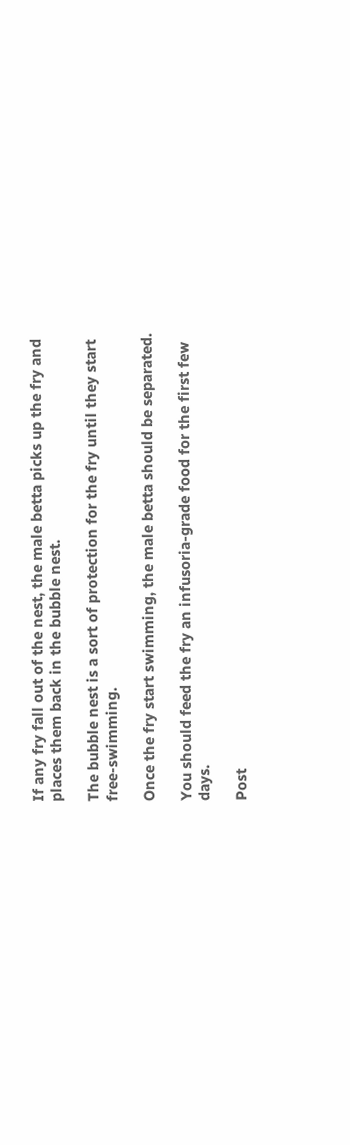If any fry fall out of the nest, the male betta picks up the fry and places them back in the bubble nest.

The bubble nest is a sort of protection for the fry until they start free-swimming.

Once the fry start swimming, the male betta should be separated.

You should feed the fry an infusoria-grade food for the first few days.

Post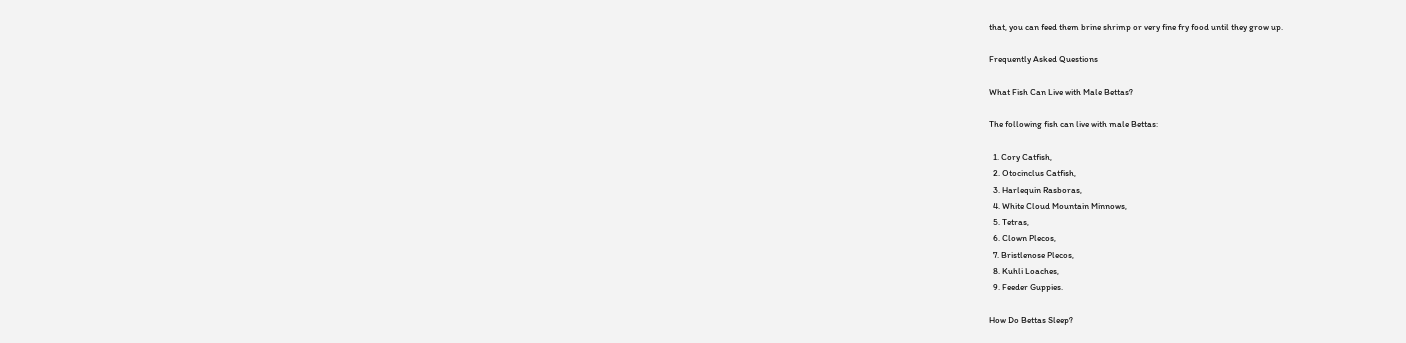that, you can feed them brine shrimp or very fine fry food until they grow up.

Frequently Asked Questions

What Fish Can Live with Male Bettas?

The following fish can live with male Bettas:

  1. Cory Catfish,
  2. Otocinclus Catfish,
  3. Harlequin Rasboras,
  4. White Cloud Mountain Minnows,
  5. Tetras,
  6. Clown Plecos,
  7. Bristlenose Plecos,
  8. Kuhli Loaches,
  9. Feeder Guppies.

How Do Bettas Sleep?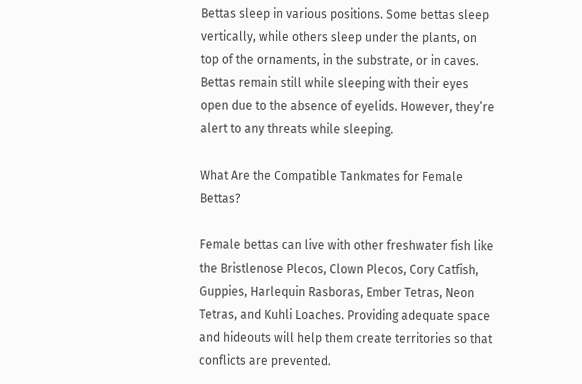Bettas sleep in various positions. Some bettas sleep vertically, while others sleep under the plants, on top of the ornaments, in the substrate, or in caves. Bettas remain still while sleeping with their eyes open due to the absence of eyelids. However, they’re alert to any threats while sleeping.

What Are the Compatible Tankmates for Female Bettas?

Female bettas can live with other freshwater fish like the Bristlenose Plecos, Clown Plecos, Cory Catfish, Guppies, Harlequin Rasboras, Ember Tetras, Neon Tetras, and Kuhli Loaches. Providing adequate space and hideouts will help them create territories so that conflicts are prevented.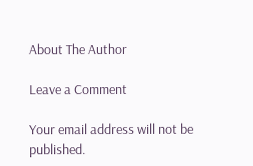About The Author

Leave a Comment

Your email address will not be published.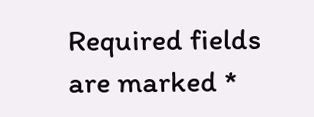Required fields are marked *